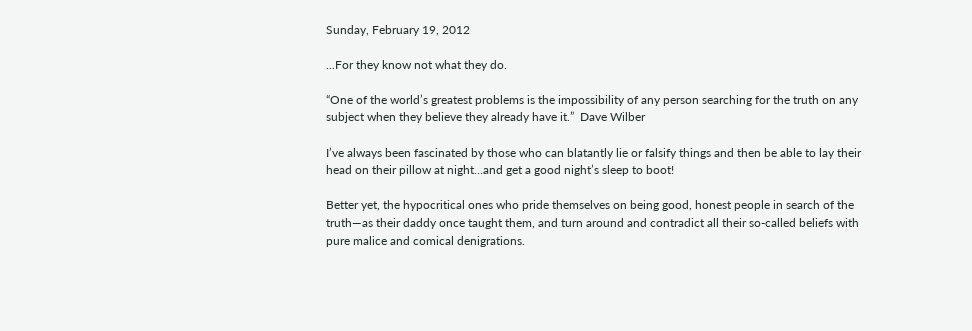Sunday, February 19, 2012

...For they know not what they do.

“One of the world’s greatest problems is the impossibility of any person searching for the truth on any subject when they believe they already have it.”  Dave Wilber

I’ve always been fascinated by those who can blatantly lie or falsify things and then be able to lay their head on their pillow at night…and get a good night’s sleep to boot!

Better yet, the hypocritical ones who pride themselves on being good, honest people in search of the truth—as their daddy once taught them, and turn around and contradict all their so-called beliefs with pure malice and comical denigrations.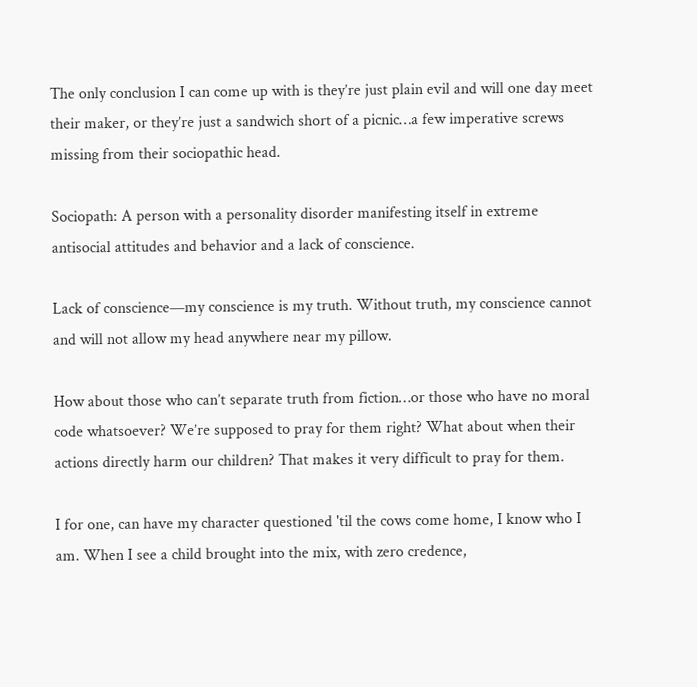The only conclusion I can come up with is they’re just plain evil and will one day meet their maker, or they’re just a sandwich short of a picnic…a few imperative screws missing from their sociopathic head.

Sociopath: A person with a personality disorder manifesting itself in extreme antisocial attitudes and behavior and a lack of conscience.

Lack of conscience—my conscience is my truth. Without truth, my conscience cannot and will not allow my head anywhere near my pillow.

How about those who can’t separate truth from fiction…or those who have no moral code whatsoever? We’re supposed to pray for them right? What about when their actions directly harm our children? That makes it very difficult to pray for them.

I for one, can have my character questioned 'til the cows come home, I know who I am. When I see a child brought into the mix, with zero credence,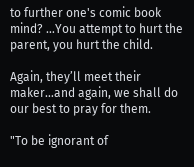to further one's comic book mind? …You attempt to hurt the parent, you hurt the child.

Again, they’ll meet their maker…and again, we shall do our best to pray for them.

"To be ignorant of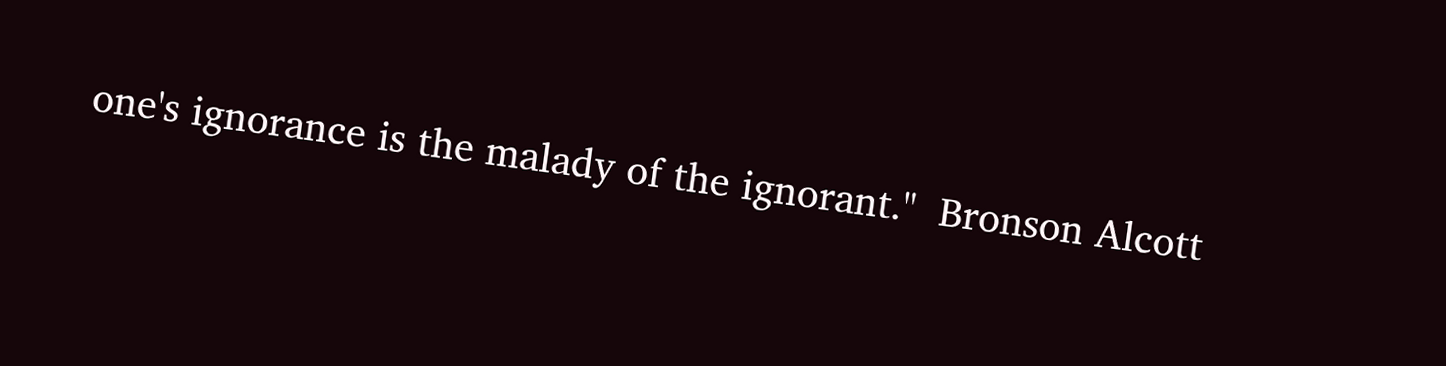one's ignorance is the malady of the ignorant."  Bronson Alcott